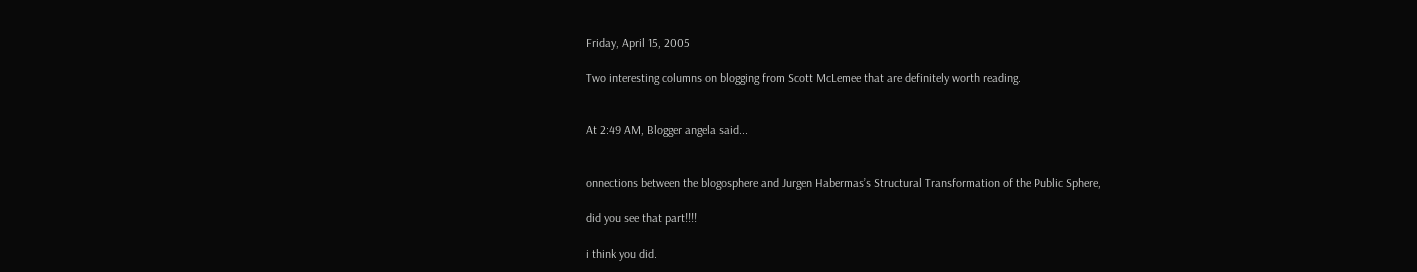Friday, April 15, 2005

Two interesting columns on blogging from Scott McLemee that are definitely worth reading.


At 2:49 AM, Blogger angela said...


onnections between the blogosphere and Jurgen Habermas’s Structural Transformation of the Public Sphere,

did you see that part!!!!

i think you did.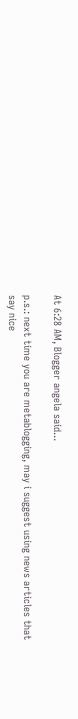At 6:28 AM, Blogger angela said...

p.s.: next time you are metablogging, may i suggest using news articles that
say nice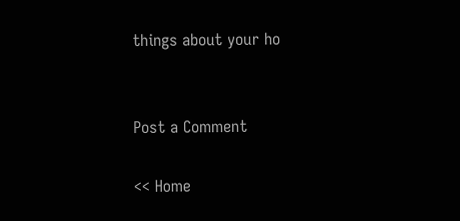things about your ho


Post a Comment

<< Home